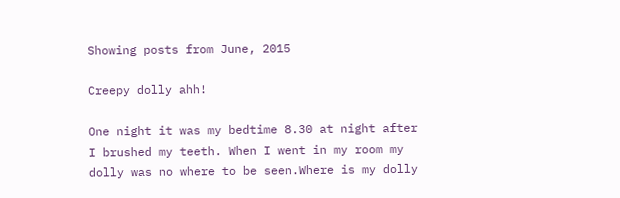Showing posts from June, 2015

Creepy dolly ahh!

One night it was my bedtime 8.30 at night after I brushed my teeth. When I went in my room my dolly was no where to be seen.Where is my dolly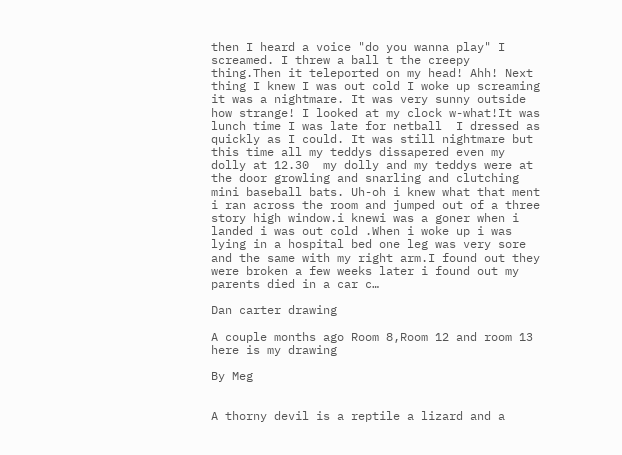then I heard a voice "do you wanna play" I screamed. I threw a ball t the creepy thing.Then it teleported on my head! Ahh! Next thing I knew I was out cold I woke up screaming it was a nightmare. It was very sunny outside how strange! I looked at my clock w-what!It was lunch time I was late for netball  I dressed as quickly as I could. It was still nightmare but this time all my teddys dissapered even my dolly at 12.30  my dolly and my teddys were at the door growling and snarling and clutching mini baseball bats. Uh-oh i knew what that ment i ran across the room and jumped out of a three story high window.i knewi was a goner when i landed i was out cold .When i woke up i was lying in a hospital bed one leg was very sore and the same with my right arm.I found out they were broken a few weeks later i found out my parents died in a car c…

Dan carter drawing

A couple months ago Room 8,Room 12 and room 13 here is my drawing

By Meg


A thorny devil is a reptile a lizard and a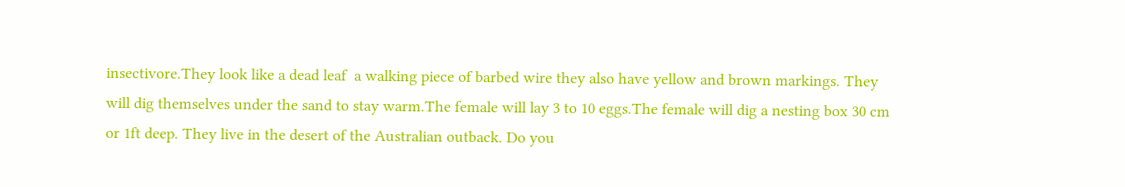insectivore.They look like a dead leaf  a walking piece of barbed wire they also have yellow and brown markings. They will dig themselves under the sand to stay warm.The female will lay 3 to 10 eggs.The female will dig a nesting box 30 cm or 1ft deep. They live in the desert of the Australian outback. Do you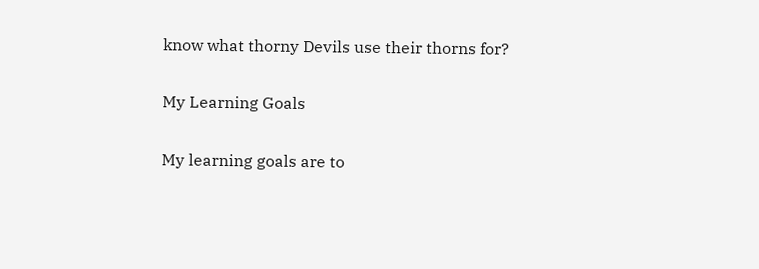know what thorny Devils use their thorns for?

My Learning Goals

My learning goals are to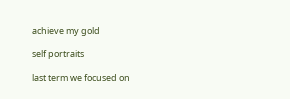achieve my gold

self portraits

last term we focused on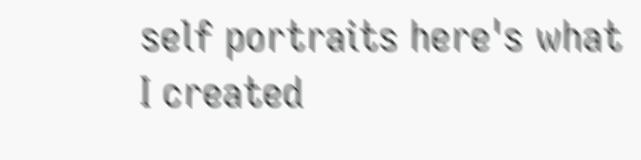self portraits here's what I created